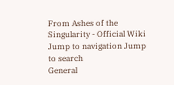From Ashes of the Singularity - Official Wiki
Jump to navigation Jump to search
General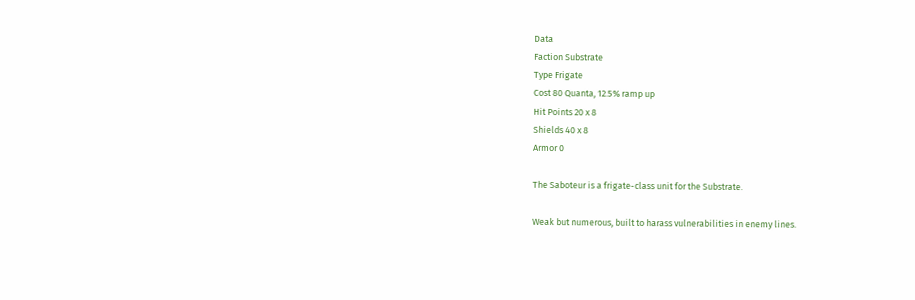Data
Faction Substrate
Type Frigate
Cost 80 Quanta, 12.5% ramp up
Hit Points 20 x 8
Shields 40 x 8
Armor 0

The Saboteur is a frigate-class unit for the Substrate.

Weak but numerous, built to harass vulnerabilities in enemy lines.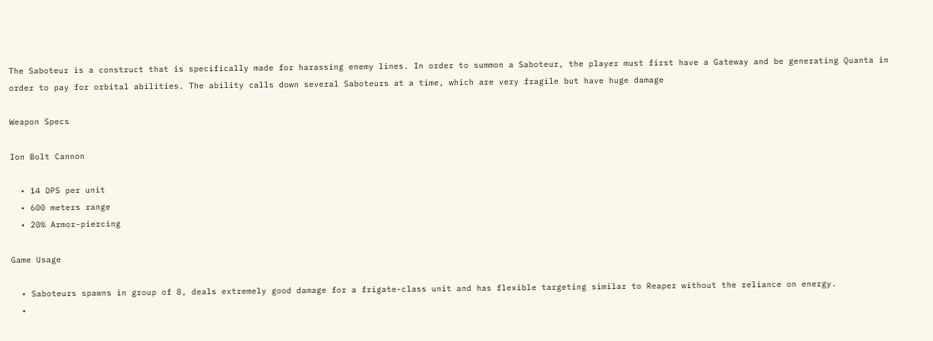The Saboteur is a construct that is specifically made for harassing enemy lines. In order to summon a Saboteur, the player must first have a Gateway and be generating Quanta in order to pay for orbital abilities. The ability calls down several Saboteurs at a time, which are very fragile but have huge damage

Weapon Specs

Ion Bolt Cannon

  • 14 DPS per unit
  • 600 meters range
  • 20% Armor-piercing

Game Usage

  • Saboteurs spawns in group of 8, deals extremely good damage for a frigate-class unit and has flexible targeting similar to Reaper without the reliance on energy.
  •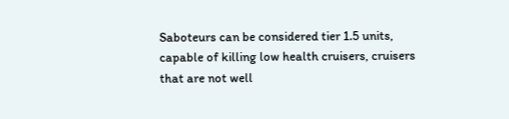Saboteurs can be considered tier 1.5 units, capable of killing low health cruisers, cruisers that are not well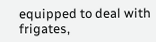equipped to deal with frigates,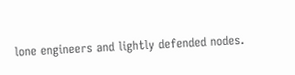lone engineers and lightly defended nodes.